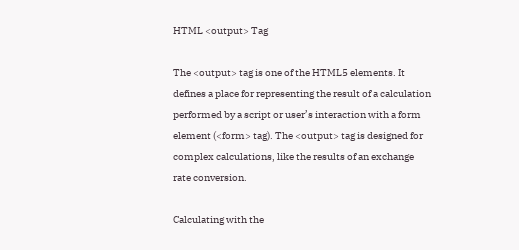HTML <output> Tag

The <output> tag is one of the HTML5 elements. It defines a place for representing the result of a calculation performed by a script or user’s interaction with a form element (<form> tag). The <output> tag is designed for complex calculations, like the results of an exchange rate conversion.

Calculating with the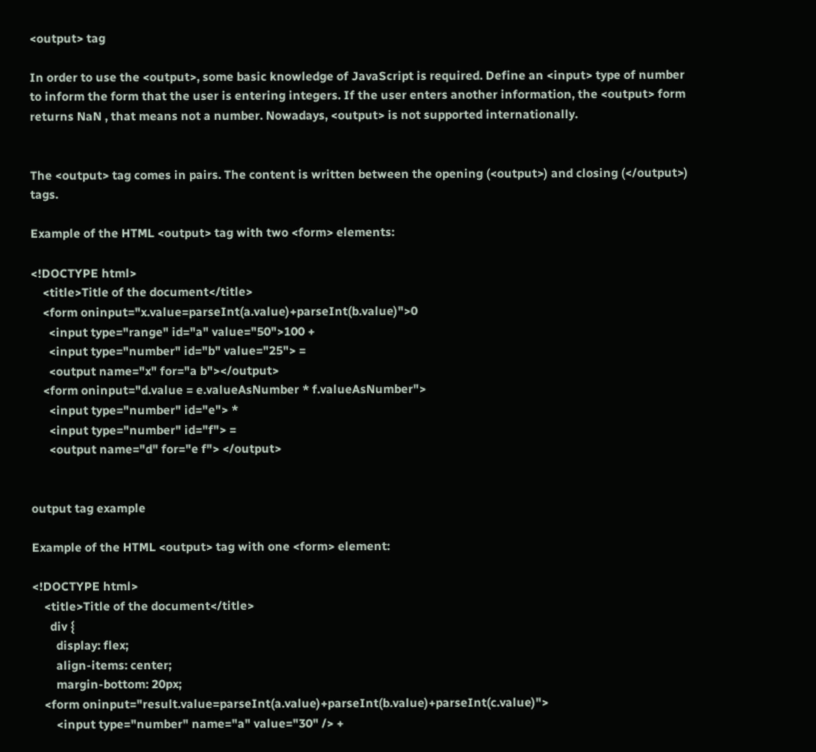<output> tag

In order to use the <output>, some basic knowledge of JavaScript is required. Define an <input> type of number to inform the form that the user is entering integers. If the user enters another information, the <output> form returns NaN , that means not a number. Nowadays, <output> is not supported internationally.


The <output> tag comes in pairs. The content is written between the opening (<output>) and closing (</output>) tags.

Example of the HTML <output> tag with two <form> elements:

<!DOCTYPE html>
    <title>Title of the document</title>
    <form oninput="x.value=parseInt(a.value)+parseInt(b.value)">0
      <input type="range" id="a" value="50">100 +
      <input type="number" id="b" value="25"> =
      <output name="x" for="a b"></output>
    <form oninput="d.value = e.valueAsNumber * f.valueAsNumber">
      <input type="number" id="e"> *
      <input type="number" id="f"> =
      <output name="d" for="e f"> </output>


output tag example

Example of the HTML <output> tag with one <form> element:

<!DOCTYPE html>
    <title>Title of the document</title>
      div {
        display: flex;
        align-items: center;
        margin-bottom: 20px;
    <form oninput="result.value=parseInt(a.value)+parseInt(b.value)+parseInt(c.value)">
        <input type="number" name="a" value="30" /> +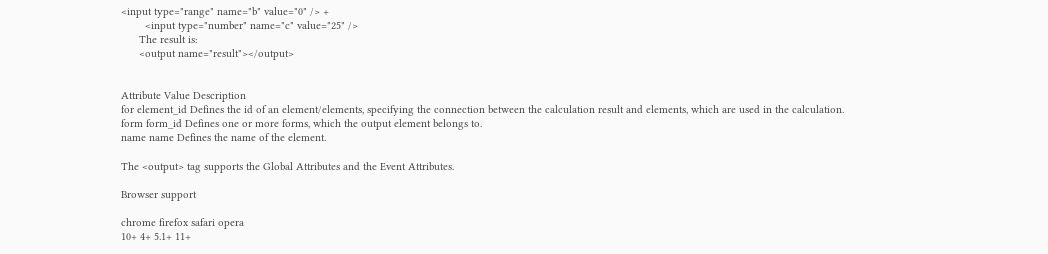<input type="range" name="b" value="0" /> +
        <input type="number" name="c" value="25" />
      The result is:
      <output name="result"></output>


Attribute Value Description
for element_id Defines the id of an element/elements, specifying the connection between the calculation result and elements, which are used in the calculation.
form form_id Defines one or more forms, which the output element belongs to.
name name Defines the name of the element.

The <output> tag supports the Global Attributes and the Event Attributes.

Browser support

chrome firefox safari opera
10+ 4+ 5.1+ 11+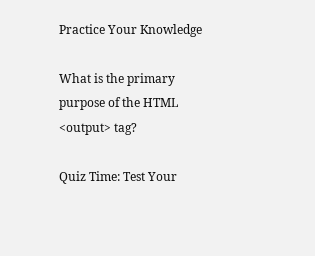Practice Your Knowledge

What is the primary purpose of the HTML <output> tag?

Quiz Time: Test Your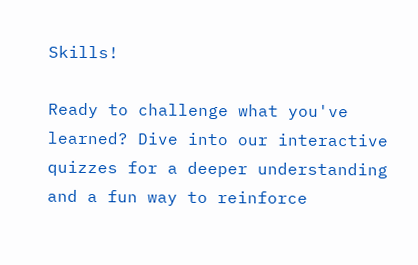Skills!

Ready to challenge what you've learned? Dive into our interactive quizzes for a deeper understanding and a fun way to reinforce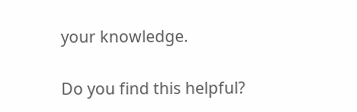your knowledge.

Do you find this helpful?